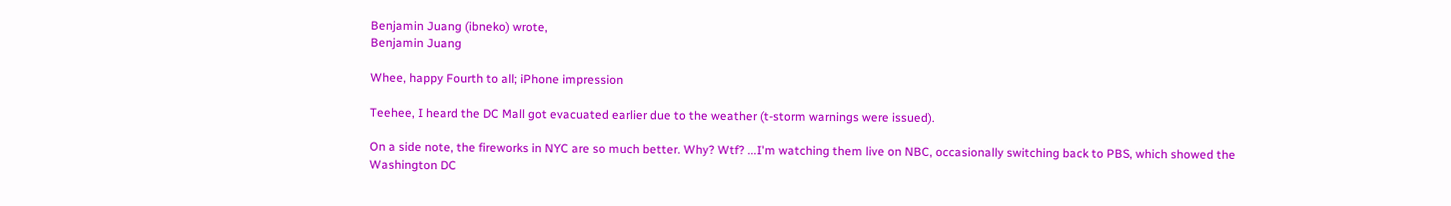Benjamin Juang (ibneko) wrote,
Benjamin Juang

Whee, happy Fourth to all; iPhone impression

Teehee, I heard the DC Mall got evacuated earlier due to the weather (t-storm warnings were issued).

On a side note, the fireworks in NYC are so much better. Why? Wtf? ...I'm watching them live on NBC, occasionally switching back to PBS, which showed the Washington DC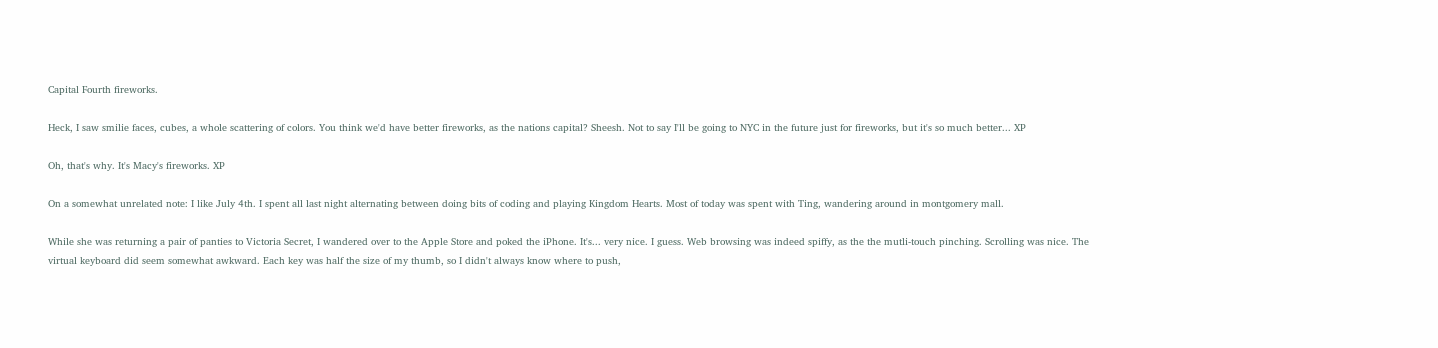Capital Fourth fireworks.

Heck, I saw smilie faces, cubes, a whole scattering of colors. You think we'd have better fireworks, as the nations capital? Sheesh. Not to say I'll be going to NYC in the future just for fireworks, but it's so much better... XP

Oh, that's why. It's Macy's fireworks. XP

On a somewhat unrelated note: I like July 4th. I spent all last night alternating between doing bits of coding and playing Kingdom Hearts. Most of today was spent with Ting, wandering around in montgomery mall.

While she was returning a pair of panties to Victoria Secret, I wandered over to the Apple Store and poked the iPhone. It's... very nice. I guess. Web browsing was indeed spiffy, as the the mutli-touch pinching. Scrolling was nice. The virtual keyboard did seem somewhat awkward. Each key was half the size of my thumb, so I didn't always know where to push,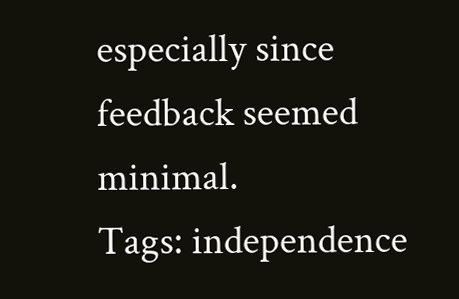especially since feedback seemed minimal.
Tags: independence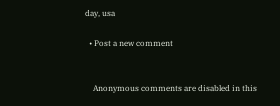day, usa

  • Post a new comment


    Anonymous comments are disabled in this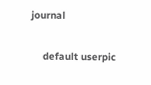journal

    default userpic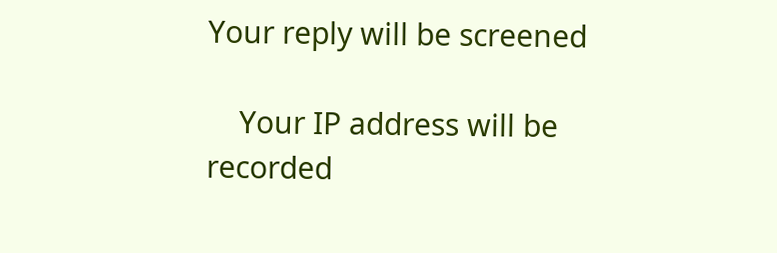Your reply will be screened

    Your IP address will be recorded